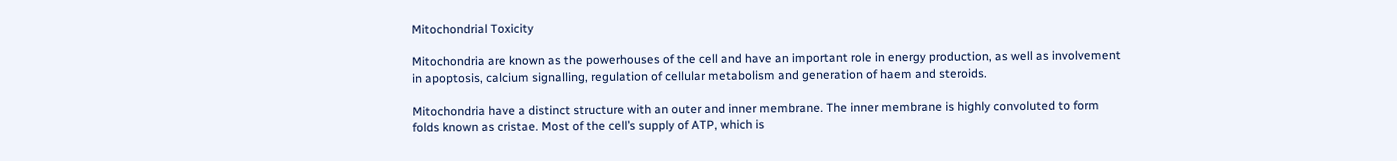Mitochondrial Toxicity

Mitochondria are known as the powerhouses of the cell and have an important role in energy production, as well as involvement in apoptosis, calcium signalling, regulation of cellular metabolism and generation of haem and steroids.

Mitochondria have a distinct structure with an outer and inner membrane. The inner membrane is highly convoluted to form folds known as cristae. Most of the cell’s supply of ATP, which is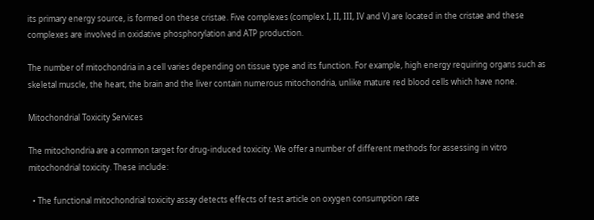its primary energy source, is formed on these cristae. Five complexes (complex I, II, III, IV and V) are located in the cristae and these complexes are involved in oxidative phosphorylation and ATP production.

The number of mitochondria in a cell varies depending on tissue type and its function. For example, high energy requiring organs such as skeletal muscle, the heart, the brain and the liver contain numerous mitochondria, unlike mature red blood cells which have none.

Mitochondrial Toxicity Services

The mitochondria are a common target for drug-induced toxicity. We offer a number of different methods for assessing in vitro mitochondrial toxicity. These include:

  • The functional mitochondrial toxicity assay detects effects of test article on oxygen consumption rate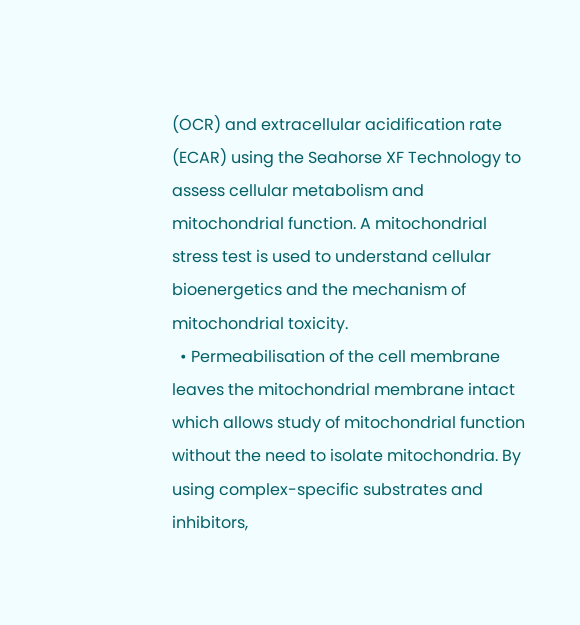(OCR) and extracellular acidification rate (ECAR) using the Seahorse XF Technology to assess cellular metabolism and mitochondrial function. A mitochondrial stress test is used to understand cellular bioenergetics and the mechanism of mitochondrial toxicity.
  • Permeabilisation of the cell membrane leaves the mitochondrial membrane intact which allows study of mitochondrial function without the need to isolate mitochondria. By using complex-specific substrates and inhibitors,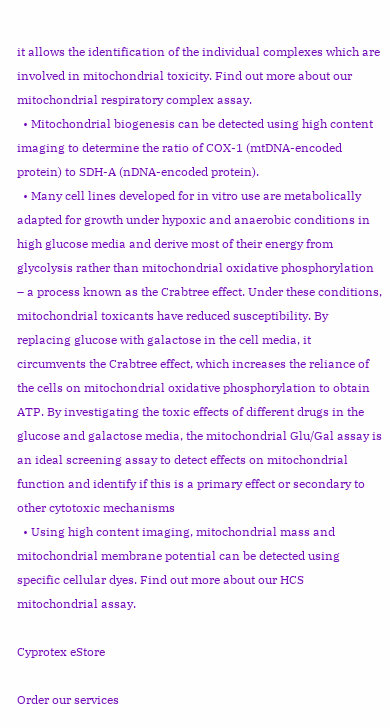it allows the identification of the individual complexes which are involved in mitochondrial toxicity. Find out more about our mitochondrial respiratory complex assay.
  • Mitochondrial biogenesis can be detected using high content imaging to determine the ratio of COX-1 (mtDNA-encoded protein) to SDH-A (nDNA-encoded protein).
  • Many cell lines developed for in vitro use are metabolically adapted for growth under hypoxic and anaerobic conditions in high glucose media and derive most of their energy from glycolysis rather than mitochondrial oxidative phosphorylation – a process known as the Crabtree effect. Under these conditions, mitochondrial toxicants have reduced susceptibility. By replacing glucose with galactose in the cell media, it circumvents the Crabtree effect, which increases the reliance of the cells on mitochondrial oxidative phosphorylation to obtain ATP. By investigating the toxic effects of different drugs in the glucose and galactose media, the mitochondrial Glu/Gal assay is an ideal screening assay to detect effects on mitochondrial function and identify if this is a primary effect or secondary to other cytotoxic mechanisms
  • Using high content imaging, mitochondrial mass and mitochondrial membrane potential can be detected using specific cellular dyes. Find out more about our HCS mitochondrial assay.

Cyprotex eStore

Order our services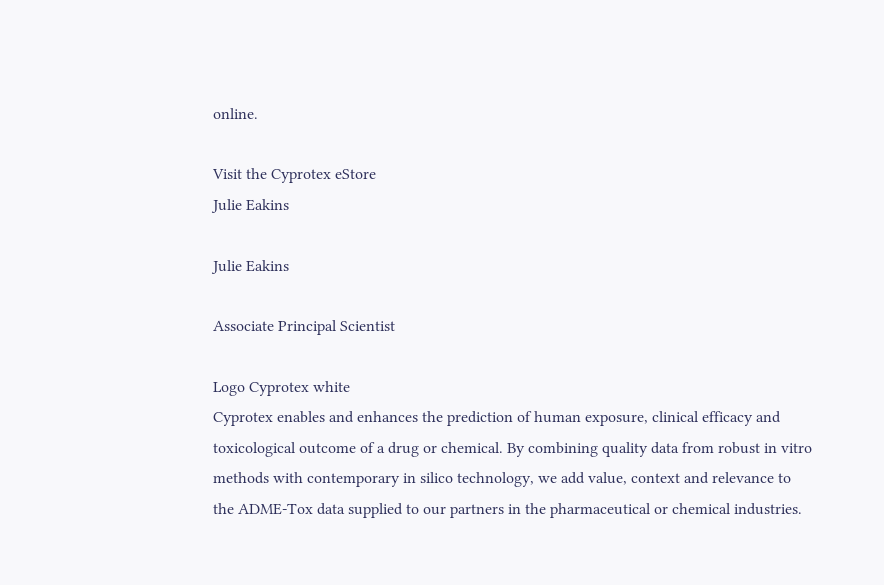online.

Visit the Cyprotex eStore
Julie Eakins

Julie Eakins

Associate Principal Scientist

Logo Cyprotex white
Cyprotex enables and enhances the prediction of human exposure, clinical efficacy and toxicological outcome of a drug or chemical. By combining quality data from robust in vitro methods with contemporary in silico technology, we add value, context and relevance to the ADME-Tox data supplied to our partners in the pharmaceutical or chemical industries.